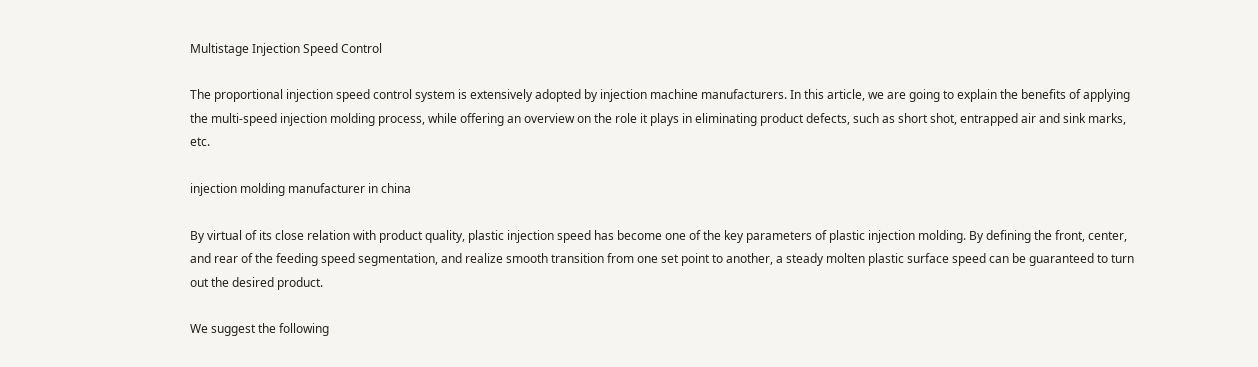Multistage Injection Speed Control

The proportional injection speed control system is extensively adopted by injection machine manufacturers. In this article, we are going to explain the benefits of applying the multi-speed injection molding process, while offering an overview on the role it plays in eliminating product defects, such as short shot, entrapped air and sink marks, etc.

injection molding manufacturer in china

By virtual of its close relation with product quality, plastic injection speed has become one of the key parameters of plastic injection molding. By defining the front, center, and rear of the feeding speed segmentation, and realize smooth transition from one set point to another, a steady molten plastic surface speed can be guaranteed to turn out the desired product.

We suggest the following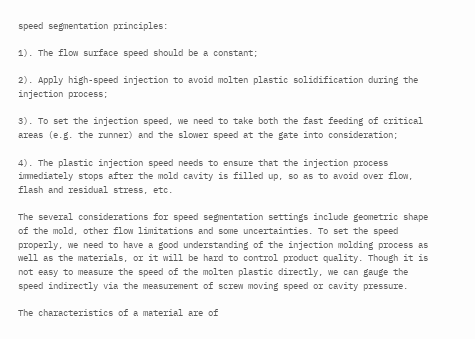speed segmentation principles:

1). The flow surface speed should be a constant;

2). Apply high-speed injection to avoid molten plastic solidification during the injection process;

3). To set the injection speed, we need to take both the fast feeding of critical areas (e.g. the runner) and the slower speed at the gate into consideration;

4). The plastic injection speed needs to ensure that the injection process immediately stops after the mold cavity is filled up, so as to avoid over flow, flash and residual stress, etc.

The several considerations for speed segmentation settings include geometric shape of the mold, other flow limitations and some uncertainties. To set the speed properly, we need to have a good understanding of the injection molding process as well as the materials, or it will be hard to control product quality. Though it is not easy to measure the speed of the molten plastic directly, we can gauge the speed indirectly via the measurement of screw moving speed or cavity pressure.

The characteristics of a material are of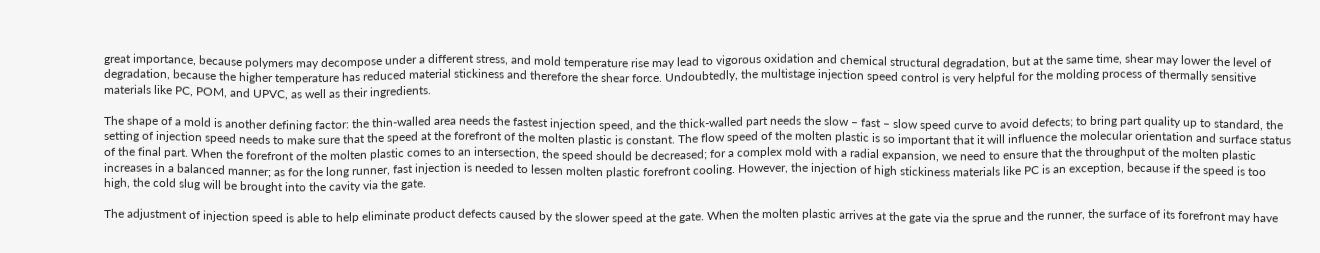great importance, because polymers may decompose under a different stress, and mold temperature rise may lead to vigorous oxidation and chemical structural degradation, but at the same time, shear may lower the level of degradation, because the higher temperature has reduced material stickiness and therefore the shear force. Undoubtedly, the multistage injection speed control is very helpful for the molding process of thermally sensitive materials like PC, POM, and UPVC, as well as their ingredients.

The shape of a mold is another defining factor: the thin-walled area needs the fastest injection speed, and the thick-walled part needs the slow – fast – slow speed curve to avoid defects; to bring part quality up to standard, the setting of injection speed needs to make sure that the speed at the forefront of the molten plastic is constant. The flow speed of the molten plastic is so important that it will influence the molecular orientation and surface status of the final part. When the forefront of the molten plastic comes to an intersection, the speed should be decreased; for a complex mold with a radial expansion, we need to ensure that the throughput of the molten plastic increases in a balanced manner; as for the long runner, fast injection is needed to lessen molten plastic forefront cooling. However, the injection of high stickiness materials like PC is an exception, because if the speed is too high, the cold slug will be brought into the cavity via the gate.

The adjustment of injection speed is able to help eliminate product defects caused by the slower speed at the gate. When the molten plastic arrives at the gate via the sprue and the runner, the surface of its forefront may have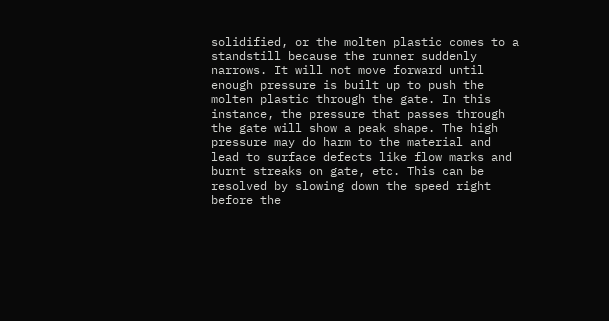solidified, or the molten plastic comes to a standstill because the runner suddenly narrows. It will not move forward until enough pressure is built up to push the molten plastic through the gate. In this instance, the pressure that passes through the gate will show a peak shape. The high pressure may do harm to the material and lead to surface defects like flow marks and burnt streaks on gate, etc. This can be resolved by slowing down the speed right before the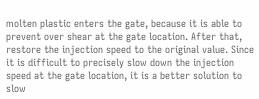molten plastic enters the gate, because it is able to prevent over shear at the gate location. After that, restore the injection speed to the original value. Since it is difficult to precisely slow down the injection speed at the gate location, it is a better solution to slow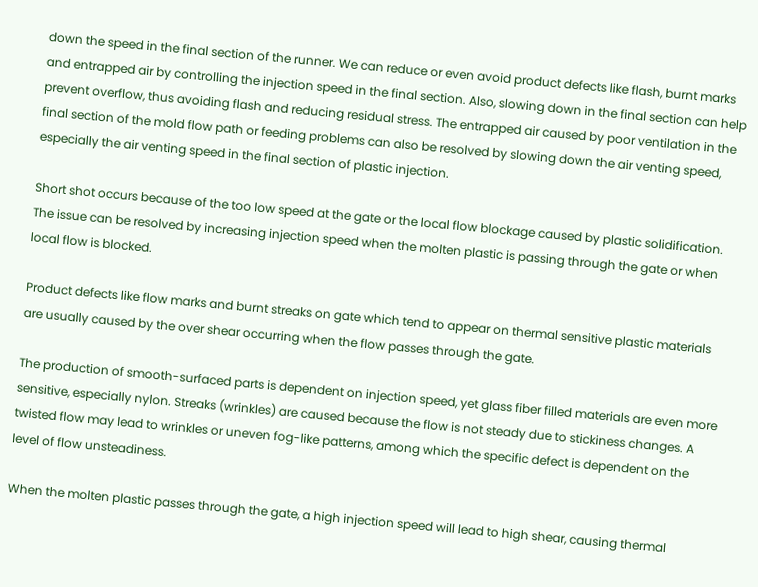down the speed in the final section of the runner. We can reduce or even avoid product defects like flash, burnt marks and entrapped air by controlling the injection speed in the final section. Also, slowing down in the final section can help prevent overflow, thus avoiding flash and reducing residual stress. The entrapped air caused by poor ventilation in the final section of the mold flow path or feeding problems can also be resolved by slowing down the air venting speed, especially the air venting speed in the final section of plastic injection.

Short shot occurs because of the too low speed at the gate or the local flow blockage caused by plastic solidification. The issue can be resolved by increasing injection speed when the molten plastic is passing through the gate or when local flow is blocked.

Product defects like flow marks and burnt streaks on gate which tend to appear on thermal sensitive plastic materials are usually caused by the over shear occurring when the flow passes through the gate.

The production of smooth-surfaced parts is dependent on injection speed, yet glass fiber filled materials are even more sensitive, especially nylon. Streaks (wrinkles) are caused because the flow is not steady due to stickiness changes. A twisted flow may lead to wrinkles or uneven fog-like patterns, among which the specific defect is dependent on the level of flow unsteadiness.

When the molten plastic passes through the gate, a high injection speed will lead to high shear, causing thermal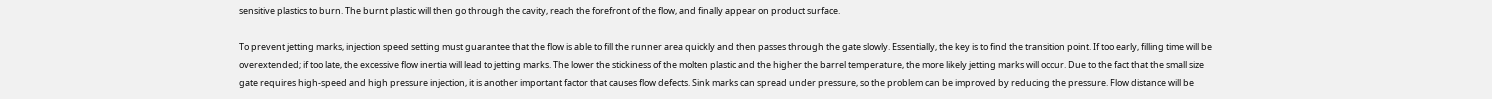sensitive plastics to burn. The burnt plastic will then go through the cavity, reach the forefront of the flow, and finally appear on product surface.

To prevent jetting marks, injection speed setting must guarantee that the flow is able to fill the runner area quickly and then passes through the gate slowly. Essentially, the key is to find the transition point. If too early, filling time will be overextended; if too late, the excessive flow inertia will lead to jetting marks. The lower the stickiness of the molten plastic and the higher the barrel temperature, the more likely jetting marks will occur. Due to the fact that the small size gate requires high-speed and high pressure injection, it is another important factor that causes flow defects. Sink marks can spread under pressure, so the problem can be improved by reducing the pressure. Flow distance will be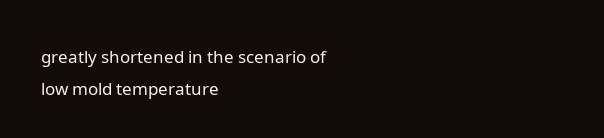greatly shortened in the scenario of low mold temperature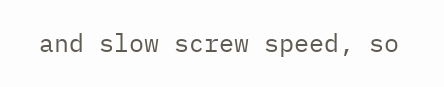and slow screw speed, so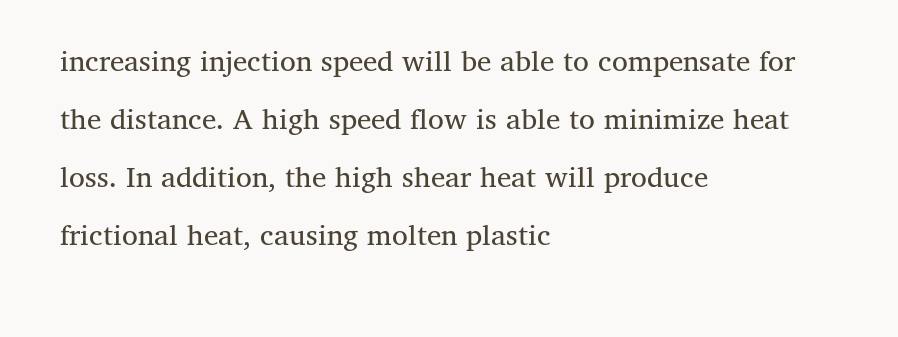increasing injection speed will be able to compensate for the distance. A high speed flow is able to minimize heat loss. In addition, the high shear heat will produce frictional heat, causing molten plastic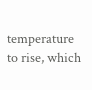temperature to rise, which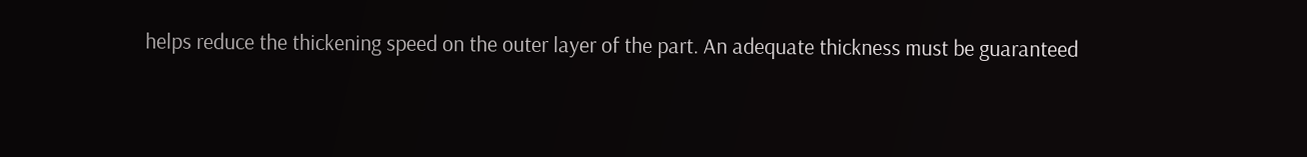helps reduce the thickening speed on the outer layer of the part. An adequate thickness must be guaranteed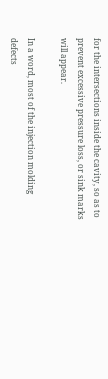for the intersections inside the cavity, so as to prevent excessive pressure loss, or sink marks will appear.

In a word, most of the injection molding defects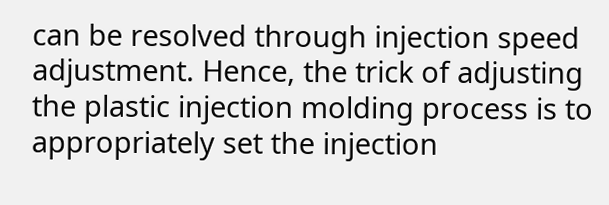can be resolved through injection speed adjustment. Hence, the trick of adjusting the plastic injection molding process is to appropriately set the injection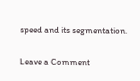speed and its segmentation.

Leave a Comment